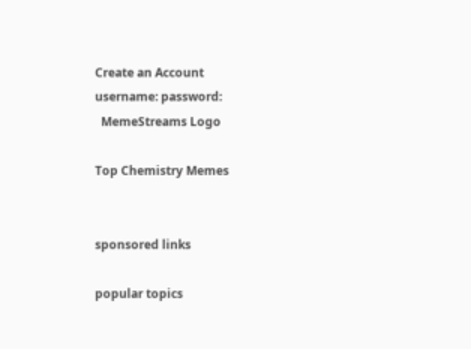Create an Account
username: password:
  MemeStreams Logo

Top Chemistry Memes


sponsored links

popular topics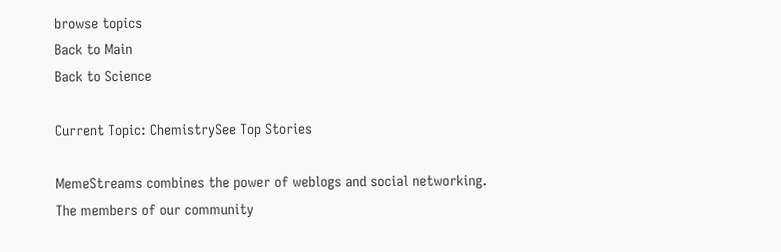browse topics
Back to Main
Back to Science

Current Topic: ChemistrySee Top Stories

MemeStreams combines the power of weblogs and social networking. The members of our community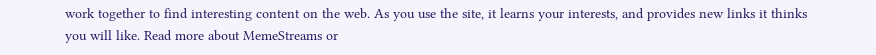work together to find interesting content on the web. As you use the site, it learns your interests, and provides new links it thinks you will like. Read more about MemeStreams or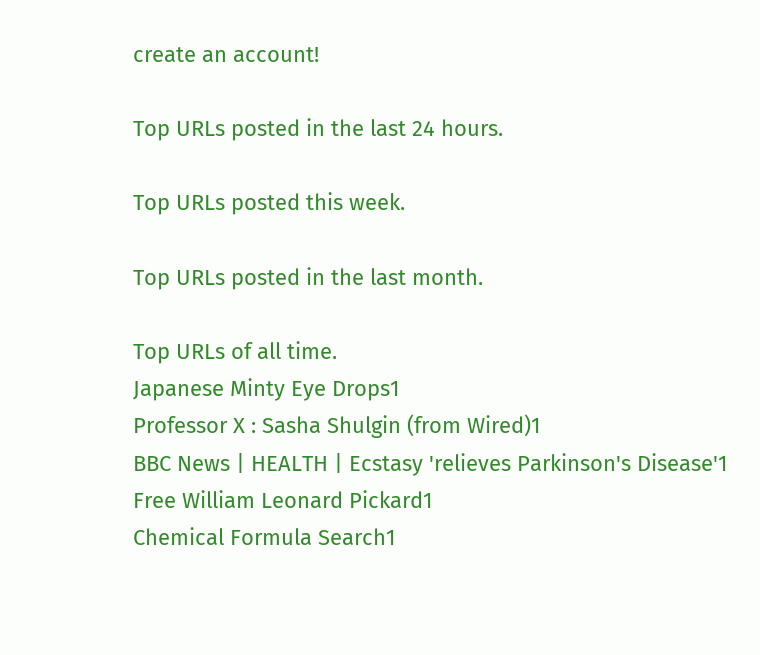create an account!

Top URLs posted in the last 24 hours.

Top URLs posted this week.

Top URLs posted in the last month.

Top URLs of all time.
Japanese Minty Eye Drops1
Professor X : Sasha Shulgin (from Wired)1
BBC News | HEALTH | Ecstasy 'relieves Parkinson's Disease'1
Free William Leonard Pickard1
Chemical Formula Search1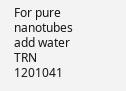For pure nanotubes add water TRN 1201041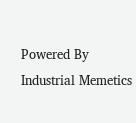Powered By Industrial Memetics